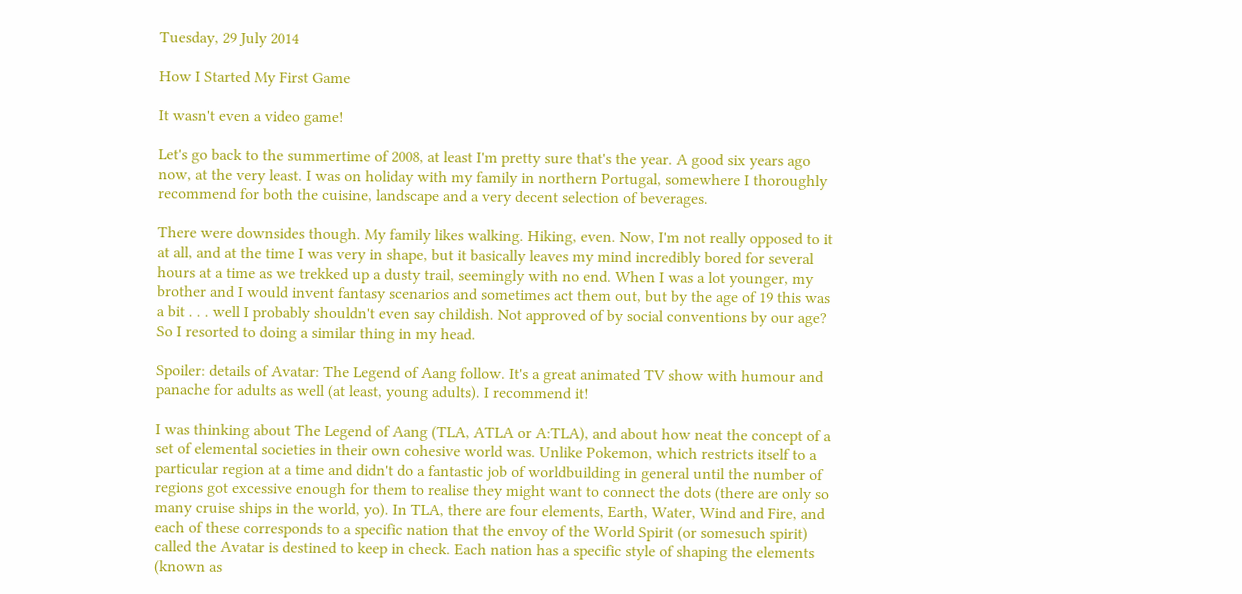Tuesday, 29 July 2014

How I Started My First Game

It wasn't even a video game!

Let's go back to the summertime of 2008, at least I'm pretty sure that's the year. A good six years ago now, at the very least. I was on holiday with my family in northern Portugal, somewhere I thoroughly recommend for both the cuisine, landscape and a very decent selection of beverages.

There were downsides though. My family likes walking. Hiking, even. Now, I'm not really opposed to it at all, and at the time I was very in shape, but it basically leaves my mind incredibly bored for several hours at a time as we trekked up a dusty trail, seemingly with no end. When I was a lot younger, my brother and I would invent fantasy scenarios and sometimes act them out, but by the age of 19 this was a bit . . . well I probably shouldn't even say childish. Not approved of by social conventions by our age? So I resorted to doing a similar thing in my head.

Spoiler: details of Avatar: The Legend of Aang follow. It's a great animated TV show with humour and panache for adults as well (at least, young adults). I recommend it!

I was thinking about The Legend of Aang (TLA, ATLA or A:TLA), and about how neat the concept of a set of elemental societies in their own cohesive world was. Unlike Pokemon, which restricts itself to a particular region at a time and didn't do a fantastic job of worldbuilding in general until the number of regions got excessive enough for them to realise they might want to connect the dots (there are only so many cruise ships in the world, yo). In TLA, there are four elements, Earth, Water, Wind and Fire, and each of these corresponds to a specific nation that the envoy of the World Spirit (or somesuch spirit) called the Avatar is destined to keep in check. Each nation has a specific style of shaping the elements (known as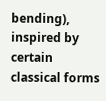bending), inspired by certain classical forms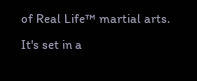of Real Life™ martial arts. It's set in a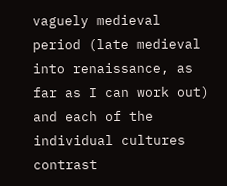vaguely medieval period (late medieval into renaissance, as far as I can work out) and each of the individual cultures contrast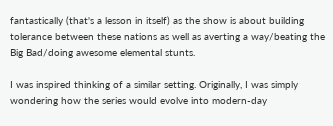fantastically (that's a lesson in itself) as the show is about building tolerance between these nations as well as averting a way/beating the Big Bad/doing awesome elemental stunts.

I was inspired thinking of a similar setting. Originally, I was simply wondering how the series would evolve into modern-day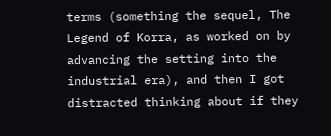terms (something the sequel, The Legend of Korra, as worked on by advancing the setting into the industrial era), and then I got distracted thinking about if they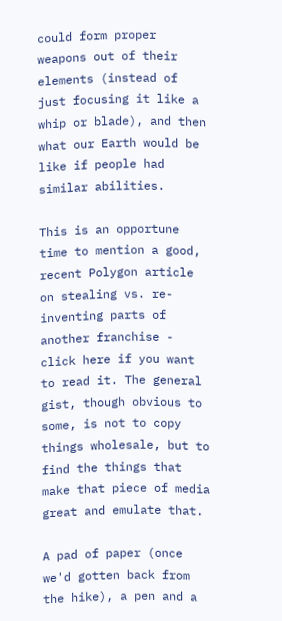could form proper weapons out of their elements (instead of just focusing it like a whip or blade), and then what our Earth would be like if people had similar abilities.

This is an opportune time to mention a good, recent Polygon article on stealing vs. re-inventing parts of another franchise - click here if you want to read it. The general gist, though obvious to some, is not to copy things wholesale, but to find the things that make that piece of media great and emulate that.

A pad of paper (once we'd gotten back from the hike), a pen and a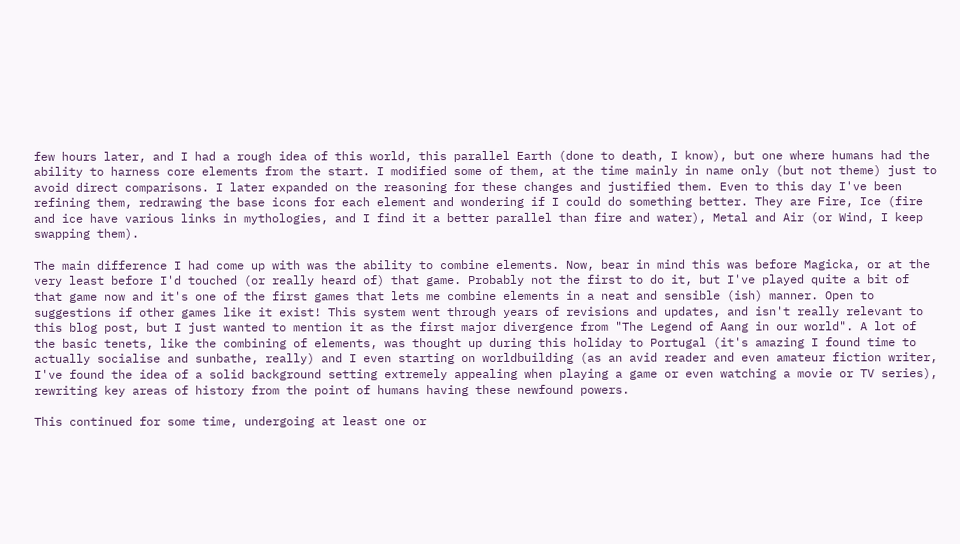few hours later, and I had a rough idea of this world, this parallel Earth (done to death, I know), but one where humans had the ability to harness core elements from the start. I modified some of them, at the time mainly in name only (but not theme) just to avoid direct comparisons. I later expanded on the reasoning for these changes and justified them. Even to this day I've been refining them, redrawing the base icons for each element and wondering if I could do something better. They are Fire, Ice (fire and ice have various links in mythologies, and I find it a better parallel than fire and water), Metal and Air (or Wind, I keep swapping them).

The main difference I had come up with was the ability to combine elements. Now, bear in mind this was before Magicka, or at the very least before I'd touched (or really heard of) that game. Probably not the first to do it, but I've played quite a bit of that game now and it's one of the first games that lets me combine elements in a neat and sensible (ish) manner. Open to suggestions if other games like it exist! This system went through years of revisions and updates, and isn't really relevant to this blog post, but I just wanted to mention it as the first major divergence from "The Legend of Aang in our world". A lot of the basic tenets, like the combining of elements, was thought up during this holiday to Portugal (it's amazing I found time to actually socialise and sunbathe, really) and I even starting on worldbuilding (as an avid reader and even amateur fiction writer, I've found the idea of a solid background setting extremely appealing when playing a game or even watching a movie or TV series), rewriting key areas of history from the point of humans having these newfound powers.

This continued for some time, undergoing at least one or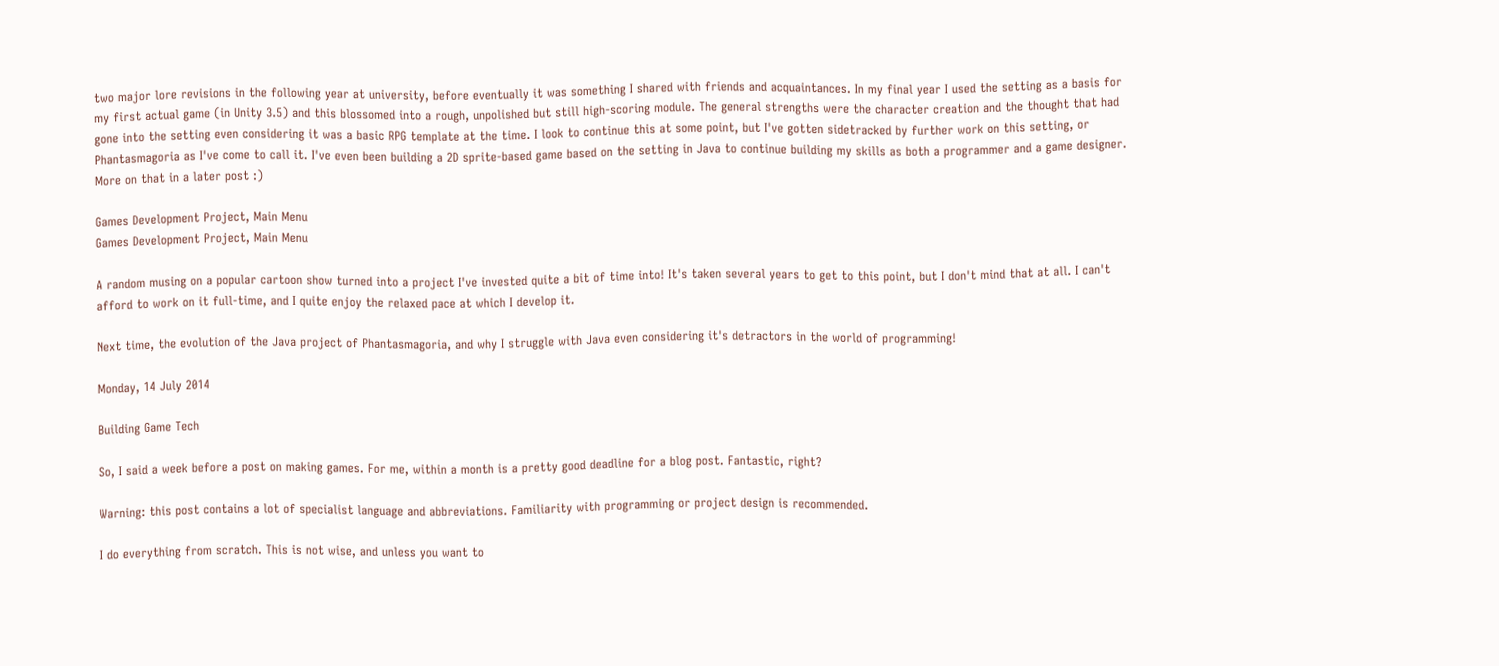two major lore revisions in the following year at university, before eventually it was something I shared with friends and acquaintances. In my final year I used the setting as a basis for my first actual game (in Unity 3.5) and this blossomed into a rough, unpolished but still high-scoring module. The general strengths were the character creation and the thought that had gone into the setting even considering it was a basic RPG template at the time. I look to continue this at some point, but I've gotten sidetracked by further work on this setting, or Phantasmagoria as I've come to call it. I've even been building a 2D sprite-based game based on the setting in Java to continue building my skills as both a programmer and a game designer. More on that in a later post :)

Games Development Project, Main Menu
Games Development Project, Main Menu

A random musing on a popular cartoon show turned into a project I've invested quite a bit of time into! It's taken several years to get to this point, but I don't mind that at all. I can't afford to work on it full-time, and I quite enjoy the relaxed pace at which I develop it.

Next time, the evolution of the Java project of Phantasmagoria, and why I struggle with Java even considering it's detractors in the world of programming!

Monday, 14 July 2014

Building Game Tech

So, I said a week before a post on making games. For me, within a month is a pretty good deadline for a blog post. Fantastic, right?

Warning: this post contains a lot of specialist language and abbreviations. Familiarity with programming or project design is recommended.

I do everything from scratch. This is not wise, and unless you want to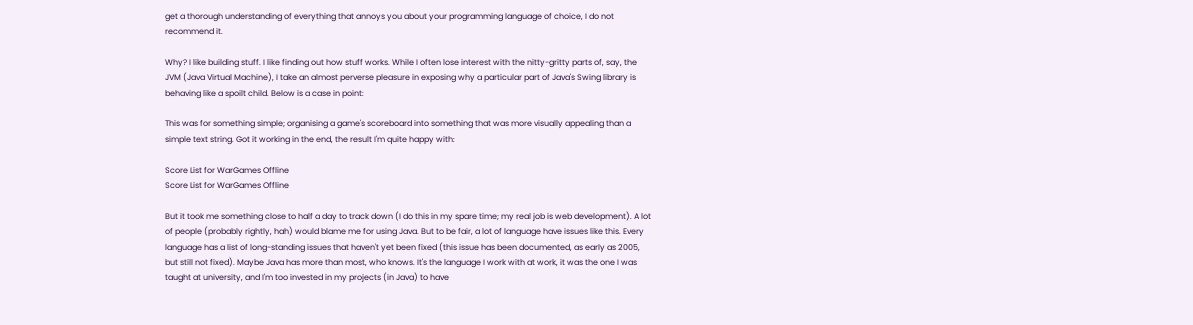get a thorough understanding of everything that annoys you about your programming language of choice, I do not recommend it.

Why? I like building stuff. I like finding out how stuff works. While I often lose interest with the nitty-gritty parts of, say, the JVM (Java Virtual Machine), I take an almost perverse pleasure in exposing why a particular part of Java's Swing library is behaving like a spoilt child. Below is a case in point:

This was for something simple; organising a game's scoreboard into something that was more visually appealing than a simple text string. Got it working in the end, the result I'm quite happy with:

Score List for WarGames Offline
Score List for WarGames Offline

But it took me something close to half a day to track down (I do this in my spare time; my real job is web development). A lot of people (probably rightly, hah) would blame me for using Java. But to be fair, a lot of language have issues like this. Every language has a list of long-standing issues that haven't yet been fixed (this issue has been documented, as early as 2005, but still not fixed). Maybe Java has more than most, who knows. It's the language I work with at work, it was the one I was taught at university, and I'm too invested in my projects (in Java) to have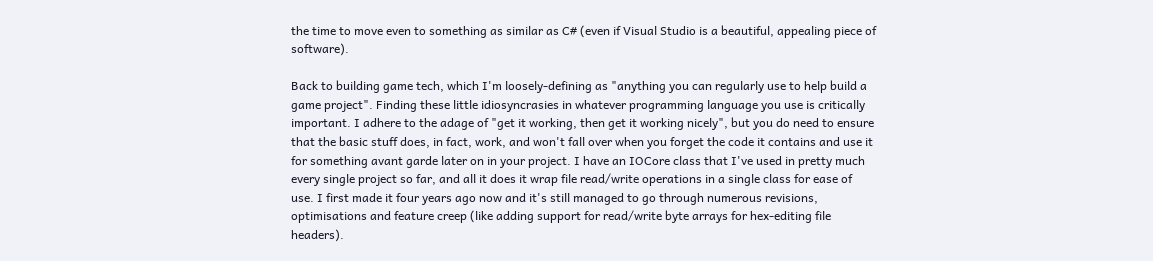the time to move even to something as similar as C# (even if Visual Studio is a beautiful, appealing piece of software).

Back to building game tech, which I'm loosely-defining as "anything you can regularly use to help build a game project". Finding these little idiosyncrasies in whatever programming language you use is critically important. I adhere to the adage of "get it working, then get it working nicely", but you do need to ensure that the basic stuff does, in fact, work, and won't fall over when you forget the code it contains and use it for something avant garde later on in your project. I have an IOCore class that I've used in pretty much every single project so far, and all it does it wrap file read/write operations in a single class for ease of use. I first made it four years ago now and it's still managed to go through numerous revisions, optimisations and feature creep (like adding support for read/write byte arrays for hex-editing file headers).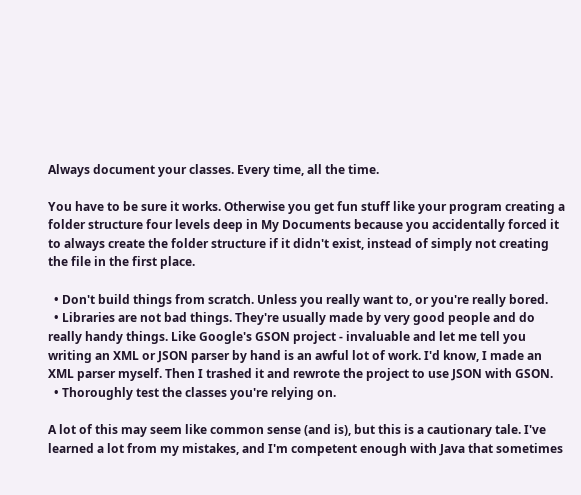Always document your classes. Every time, all the time.

You have to be sure it works. Otherwise you get fun stuff like your program creating a folder structure four levels deep in My Documents because you accidentally forced it to always create the folder structure if it didn't exist, instead of simply not creating the file in the first place.

  • Don't build things from scratch. Unless you really want to, or you're really bored.
  • Libraries are not bad things. They're usually made by very good people and do really handy things. Like Google's GSON project - invaluable and let me tell you writing an XML or JSON parser by hand is an awful lot of work. I'd know, I made an XML parser myself. Then I trashed it and rewrote the project to use JSON with GSON.
  • Thoroughly test the classes you're relying on.

A lot of this may seem like common sense (and is), but this is a cautionary tale. I've learned a lot from my mistakes, and I'm competent enough with Java that sometimes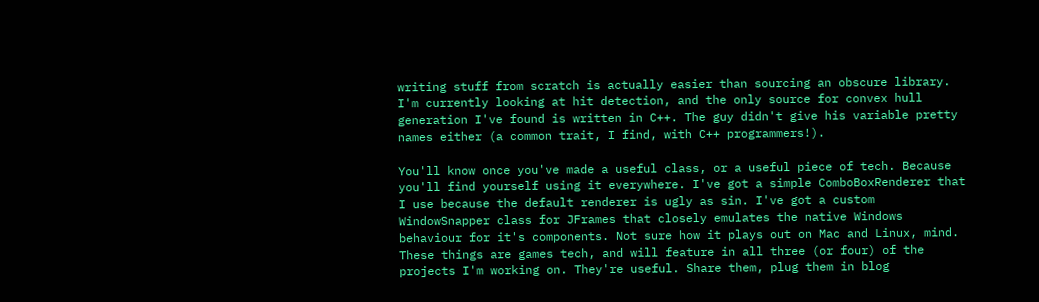writing stuff from scratch is actually easier than sourcing an obscure library. I'm currently looking at hit detection, and the only source for convex hull generation I've found is written in C++. The guy didn't give his variable pretty names either (a common trait, I find, with C++ programmers!).

You'll know once you've made a useful class, or a useful piece of tech. Because you'll find yourself using it everywhere. I've got a simple ComboBoxRenderer that I use because the default renderer is ugly as sin. I've got a custom WindowSnapper class for JFrames that closely emulates the native Windows behaviour for it's components. Not sure how it plays out on Mac and Linux, mind. These things are games tech, and will feature in all three (or four) of the projects I'm working on. They're useful. Share them, plug them in blog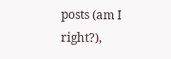posts (am I right?),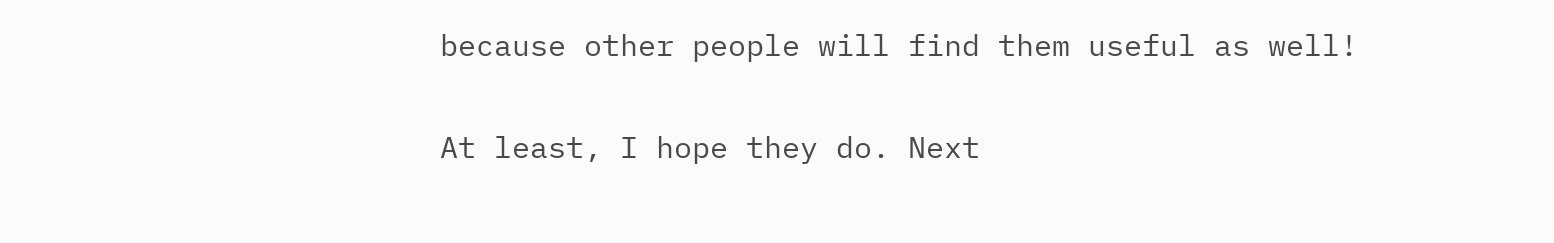because other people will find them useful as well!

At least, I hope they do. Next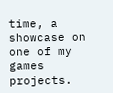time, a showcase on one of my games projects.